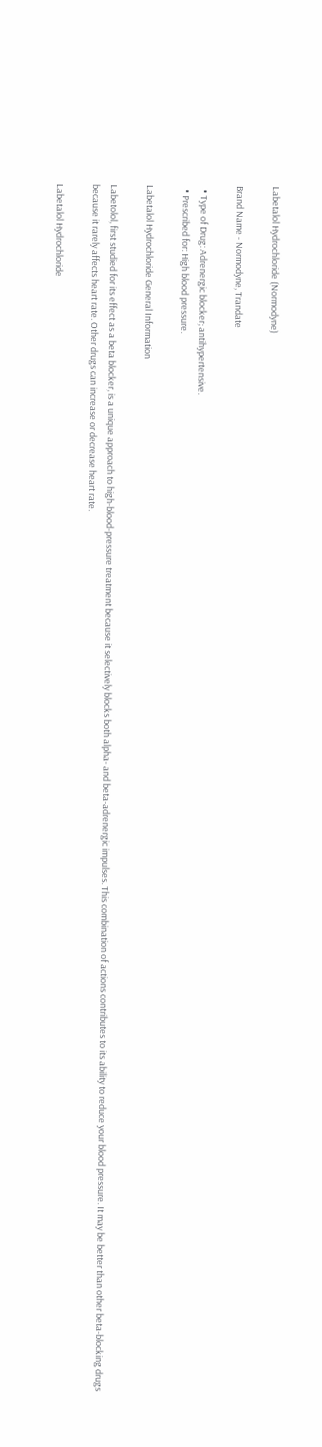Labetalol Hydrochloride (Normodyne)

Brand Name - Normodyne, Trandate

  • Type of Drug: Adrenergic blocker; antihypertensive.
  • Prescribed for: High blood pressure.

Labetalol Hydrochloride General Information

Labetolol, first studied for its effect as a beta blocker, is a unique approach to high-blood-pressure treatment because it selectively blocks both alpha- and beta-adrenergic impulses. This combination of actions contributes to its ability to reduce your blood pressure. It may be better than other beta-blocking drugs because it rarely affects heart rate. Other drugs can increase or decrease heart rate.

Labetalol Hydrochloride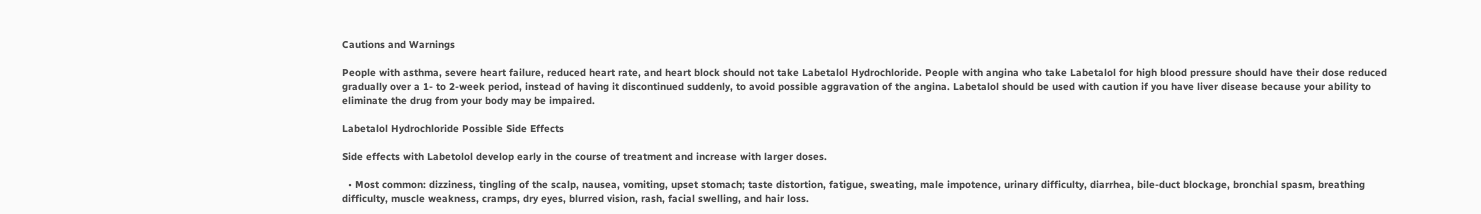Cautions and Warnings

People with asthma, severe heart failure, reduced heart rate, and heart block should not take Labetalol Hydrochloride. People with angina who take Labetalol for high blood pressure should have their dose reduced gradually over a 1- to 2-week period, instead of having it discontinued suddenly, to avoid possible aggravation of the angina. Labetalol should be used with caution if you have liver disease because your ability to eliminate the drug from your body may be impaired.

Labetalol Hydrochloride Possible Side Effects

Side effects with Labetolol develop early in the course of treatment and increase with larger doses.

  • Most common: dizziness, tingling of the scalp, nausea, vomiting, upset stomach; taste distortion, fatigue, sweating, male impotence, urinary difficulty, diarrhea, bile-duct blockage, bronchial spasm, breathing difficulty, muscle weakness, cramps, dry eyes, blurred vision, rash, facial swelling, and hair loss.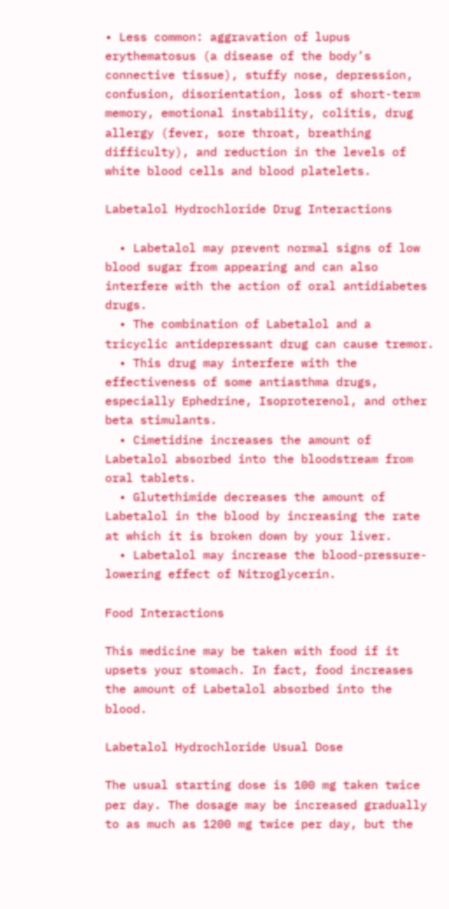• Less common: aggravation of lupus erythematosus (a disease of the body’s connective tissue), stuffy nose, depression, confusion, disorientation, loss of short-term memory, emotional instability, colitis, drug allergy (fever, sore throat, breathing difficulty), and reduction in the levels of white blood cells and blood platelets.

Labetalol Hydrochloride Drug Interactions

  • Labetalol may prevent normal signs of low blood sugar from appearing and can also interfere with the action of oral antidiabetes drugs.
  • The combination of Labetalol and a tricyclic antidepressant drug can cause tremor.
  • This drug may interfere with the effectiveness of some antiasthma drugs, especially Ephedrine, Isoproterenol, and other beta stimulants.
  • Cimetidine increases the amount of Labetalol absorbed into the bloodstream from oral tablets.
  • Glutethimide decreases the amount of Labetalol in the blood by increasing the rate at which it is broken down by your liver.
  • Labetalol may increase the blood-pressure-lowering effect of Nitroglycerin.

Food Interactions

This medicine may be taken with food if it upsets your stomach. In fact, food increases the amount of Labetalol absorbed into the blood.

Labetalol Hydrochloride Usual Dose

The usual starting dose is 100 mg taken twice per day. The dosage may be increased gradually to as much as 1200 mg twice per day, but the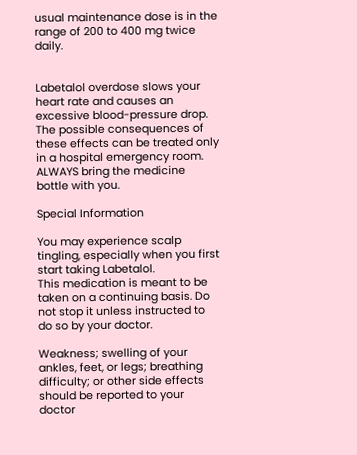usual maintenance dose is in the range of 200 to 400 mg twice daily.


Labetalol overdose slows your heart rate and causes an excessive blood-pressure drop. The possible consequences of these effects can be treated only in a hospital emergency room. ALWAYS bring the medicine bottle with you.

Special Information

You may experience scalp tingling, especially when you first start taking Labetalol.
This medication is meant to be taken on a continuing basis. Do not stop it unless instructed to do so by your doctor.

Weakness; swelling of your ankles, feet, or legs; breathing difficulty; or other side effects should be reported to your doctor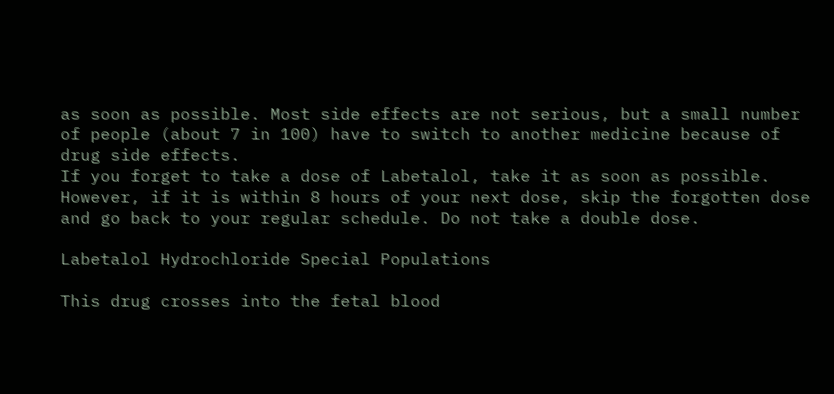as soon as possible. Most side effects are not serious, but a small number of people (about 7 in 100) have to switch to another medicine because of drug side effects.
If you forget to take a dose of Labetalol, take it as soon as possible. However, if it is within 8 hours of your next dose, skip the forgotten dose and go back to your regular schedule. Do not take a double dose.

Labetalol Hydrochloride Special Populations

This drug crosses into the fetal blood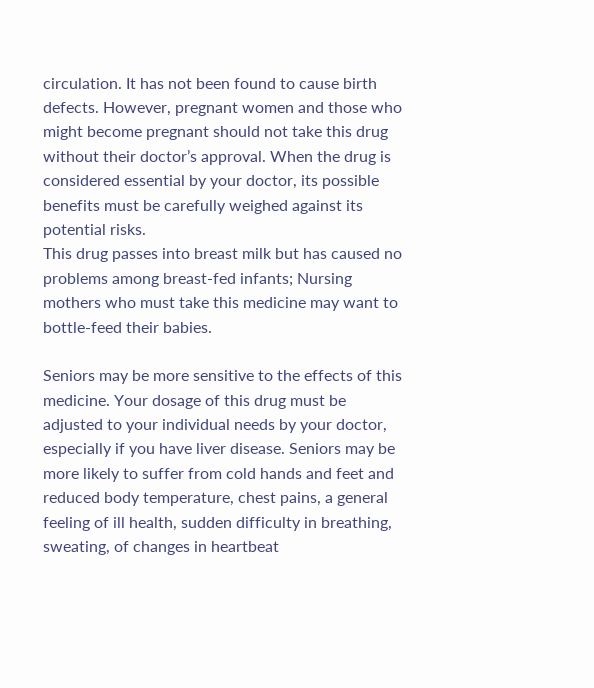circulation. It has not been found to cause birth defects. However, pregnant women and those who might become pregnant should not take this drug without their doctor’s approval. When the drug is considered essential by your doctor, its possible benefits must be carefully weighed against its potential risks.
This drug passes into breast milk but has caused no problems among breast-fed infants; Nursing mothers who must take this medicine may want to bottle-feed their babies.

Seniors may be more sensitive to the effects of this medicine. Your dosage of this drug must be adjusted to your individual needs by your doctor, especially if you have liver disease. Seniors may be more likely to suffer from cold hands and feet and reduced body temperature, chest pains, a general feeling of ill health, sudden difficulty in breathing, sweating, of changes in heartbeat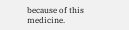because of this medicine.